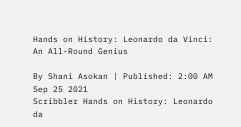Hands on History: Leonardo da Vinci: An All-Round Genius

By Shani Asokan | Published: 2:00 AM Sep 25 2021
Scribbler Hands on History: Leonardo da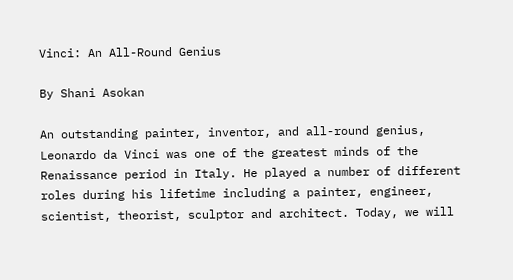Vinci: An All-Round Genius

By Shani Asokan

An outstanding painter, inventor, and all-round genius, Leonardo da Vinci was one of the greatest minds of the Renaissance period in Italy. He played a number of different roles during his lifetime including a painter, engineer, scientist, theorist, sculptor and architect. Today, we will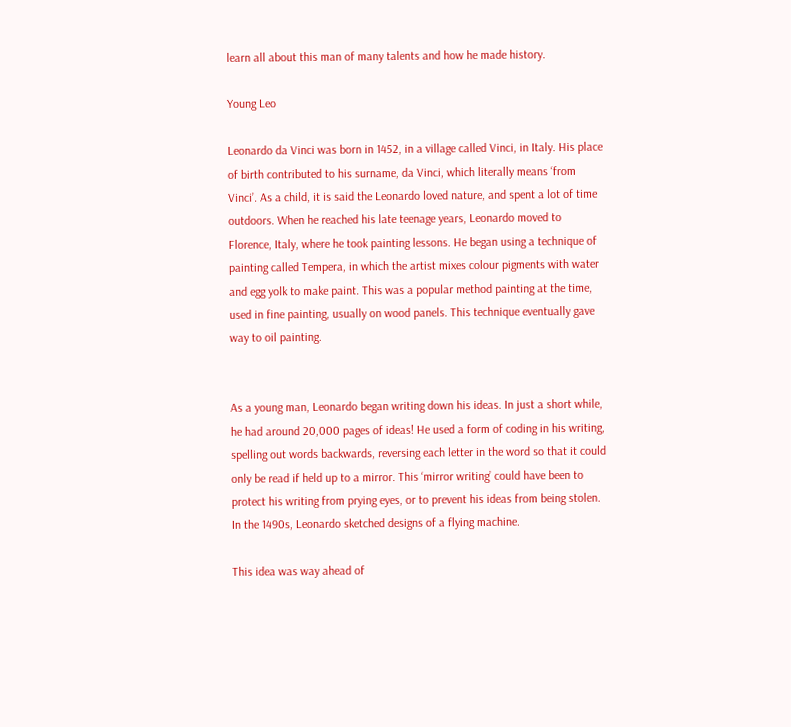learn all about this man of many talents and how he made history.

Young Leo

Leonardo da Vinci was born in 1452, in a village called Vinci, in Italy. His place of birth contributed to his surname, da Vinci, which literally means ‘from Vinci’. As a child, it is said the Leonardo loved nature, and spent a lot of time outdoors. When he reached his late teenage years, Leonardo moved to Florence, Italy, where he took painting lessons. He began using a technique of painting called Tempera, in which the artist mixes colour pigments with water and egg yolk to make paint. This was a popular method painting at the time, used in fine painting, usually on wood panels. This technique eventually gave way to oil painting.


As a young man, Leonardo began writing down his ideas. In just a short while, he had around 20,000 pages of ideas! He used a form of coding in his writing, spelling out words backwards, reversing each letter in the word so that it could only be read if held up to a mirror. This ‘mirror writing’ could have been to protect his writing from prying eyes, or to prevent his ideas from being stolen. In the 1490s, Leonardo sketched designs of a flying machine.

This idea was way ahead of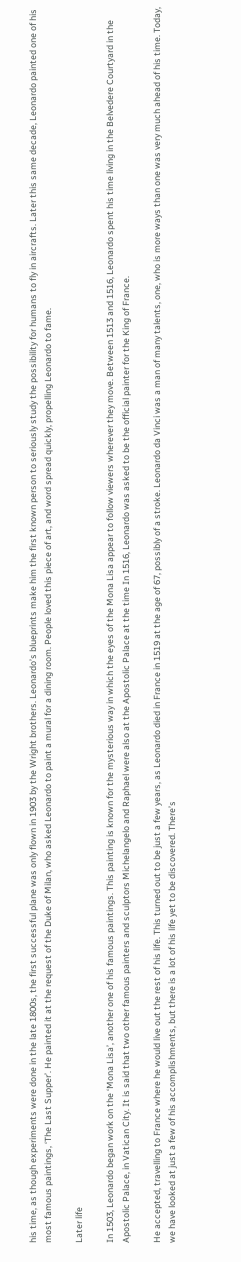his time, as though experiments were done in the late 1800s, the first successful plane was only flown in 1903 by the Wright brothers. Leonardo’s blueprints make him the first known person to seriously study the possibility for humans to fly in aircrafts. Later this same decade, Leonardo painted one of his most famous paintings, ‘The Last Supper’. He painted it at the request of the Duke of Milan, who asked Leonardo to paint a mural for a dining room. People loved this piece of art, and word spread quickly, propelling Leonardo to fame.

Later life

In 1503, Leonardo began work on the ‘Mona Lisa’, another one of his famous paintings. This painting is known for the mysterious way in which the eyes of the Mona Lisa appear to follow viewers wherever they move. Between 1513 and 1516, Leonardo spent his time living in the Belvedere Courtyard in the Apostolic Palace, in Vatican City. It is said that two other famous painters and sculptors Michelangelo and Raphael were also at the Apostolic Palace at the time In 1516, Leonardo was asked to be the official painter for the King of France.

He accepted, travelling to France where he would live out the rest of his life. This turned out to be just a few years, as Leonardo died in France in 1519 at the age of 67, possibly of a stroke. Leonardo da Vinci was a man of many talents, one, who is more ways than one was very much ahead of his time. Today, we have looked at just a few of his accomplishments, but there is a lot of his life yet to be discovered. There’s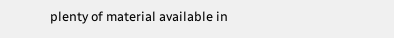plenty of material available in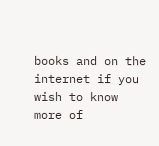books and on the internet if you wish to know more of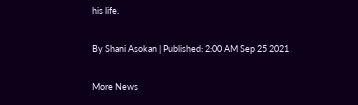his life.

By Shani Asokan | Published: 2:00 AM Sep 25 2021

More News